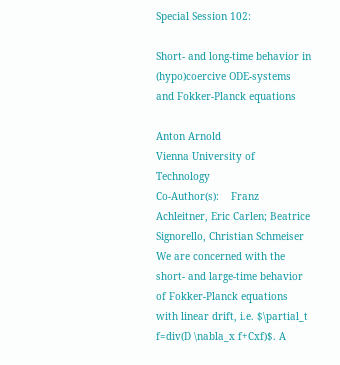Special Session 102:

Short- and long-time behavior in (hypo)coercive ODE-systems and Fokker-Planck equations

Anton Arnold
Vienna University of Technology
Co-Author(s):    Franz Achleitner, Eric Carlen; Beatrice Signorello, Christian Schmeiser
We are concerned with the short- and large-time behavior of Fokker-Planck equations with linear drift, i.e. $\partial_t f=div(D \nabla_x f+Cxf)$. A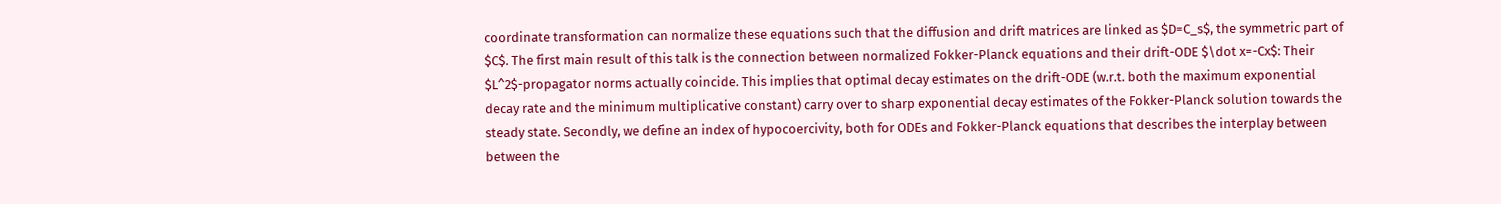coordinate transformation can normalize these equations such that the diffusion and drift matrices are linked as $D=C_s$, the symmetric part of $C$. The first main result of this talk is the connection between normalized Fokker-Planck equations and their drift-ODE $\dot x=-Cx$: Their $L^2$-propagator norms actually coincide. This implies that optimal decay estimates on the drift-ODE (w.r.t. both the maximum exponential decay rate and the minimum multiplicative constant) carry over to sharp exponential decay estimates of the Fokker-Planck solution towards the steady state. Secondly, we define an index of hypocoercivity, both for ODEs and Fokker-Planck equations that describes the interplay between between the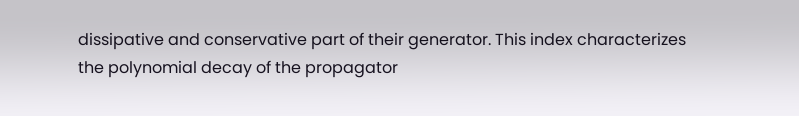dissipative and conservative part of their generator. This index characterizes the polynomial decay of the propagator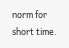norm for short time.